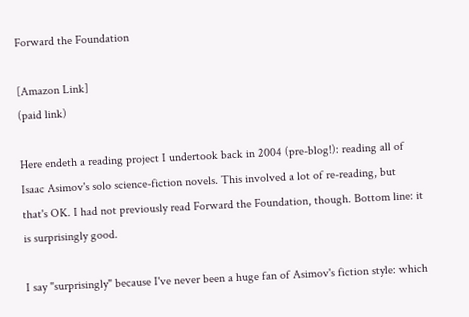Forward the Foundation

[Amazon Link]
(paid link)

Here endeth a reading project I undertook back in 2004 (pre-blog!): reading all of Isaac Asimov's solo science-fiction novels. This involved a lot of re-reading, but that's OK. I had not previously read Forward the Foundation, though. Bottom line: it is surprisingly good.

I say "surprisingly" because I've never been a huge fan of Asimov's fiction style: which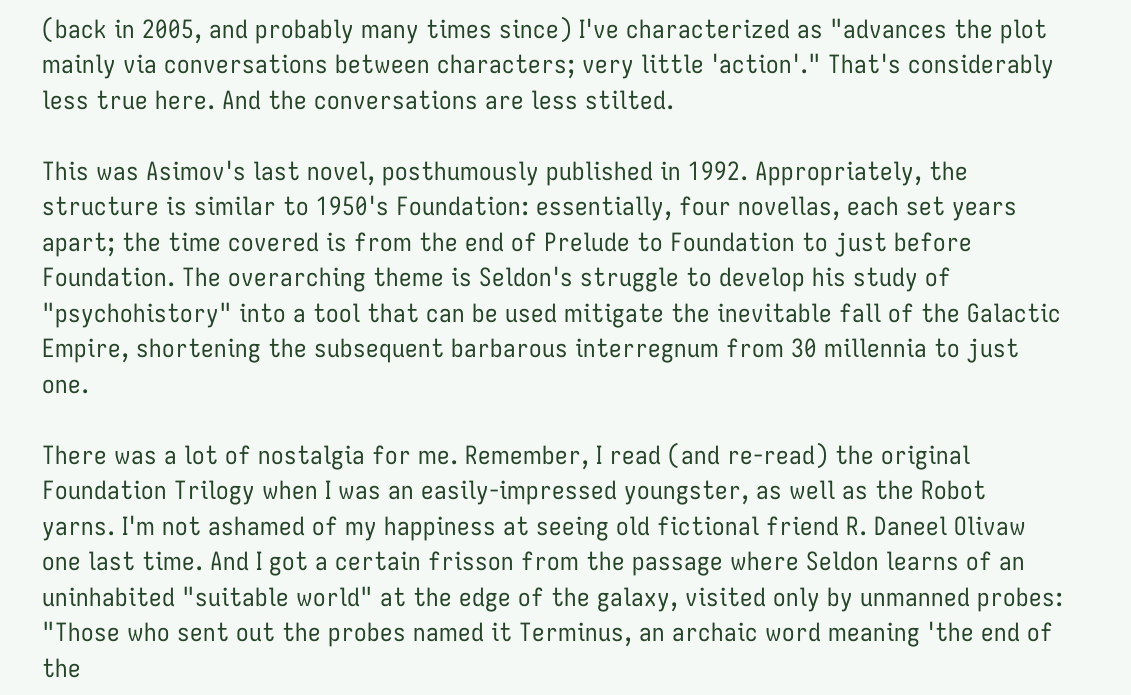(back in 2005, and probably many times since) I've characterized as "advances the plot mainly via conversations between characters; very little 'action'." That's considerably less true here. And the conversations are less stilted.

This was Asimov's last novel, posthumously published in 1992. Appropriately, the structure is similar to 1950's Foundation: essentially, four novellas, each set years apart; the time covered is from the end of Prelude to Foundation to just before Foundation. The overarching theme is Seldon's struggle to develop his study of "psychohistory" into a tool that can be used mitigate the inevitable fall of the Galactic Empire, shortening the subsequent barbarous interregnum from 30 millennia to just one.

There was a lot of nostalgia for me. Remember, I read (and re-read) the original Foundation Trilogy when I was an easily-impressed youngster, as well as the Robot yarns. I'm not ashamed of my happiness at seeing old fictional friend R. Daneel Olivaw one last time. And I got a certain frisson from the passage where Seldon learns of an uninhabited "suitable world" at the edge of the galaxy, visited only by unmanned probes: "Those who sent out the probes named it Terminus, an archaic word meaning 'the end of the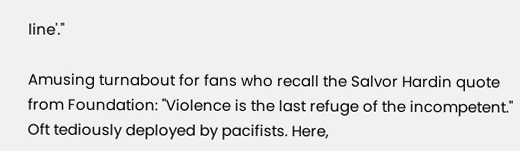line'."

Amusing turnabout for fans who recall the Salvor Hardin quote from Foundation: "Violence is the last refuge of the incompetent." Oft tediously deployed by pacifists. Here,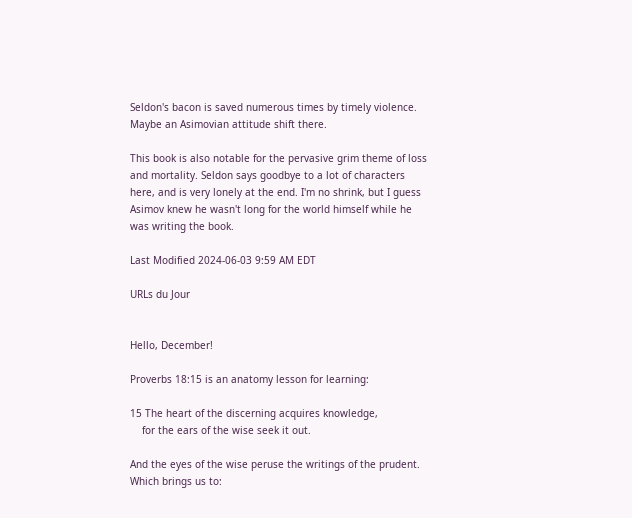Seldon's bacon is saved numerous times by timely violence. Maybe an Asimovian attitude shift there.

This book is also notable for the pervasive grim theme of loss and mortality. Seldon says goodbye to a lot of characters here, and is very lonely at the end. I'm no shrink, but I guess Asimov knew he wasn't long for the world himself while he was writing the book.

Last Modified 2024-06-03 9:59 AM EDT

URLs du Jour


Hello, December!

Proverbs 18:15 is an anatomy lesson for learning:

15 The heart of the discerning acquires knowledge,
    for the ears of the wise seek it out.

And the eyes of the wise peruse the writings of the prudent. Which brings us to: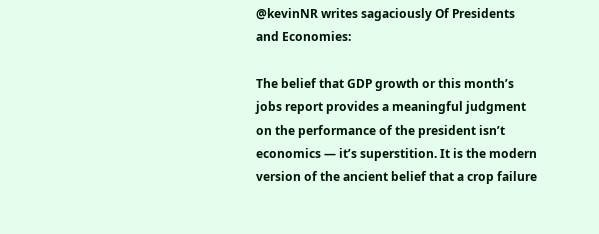@kevinNR writes sagaciously Of Presidents and Economies:

The belief that GDP growth or this month’s jobs report provides a meaningful judgment on the performance of the president isn’t economics — it’s superstition. It is the modern version of the ancient belief that a crop failure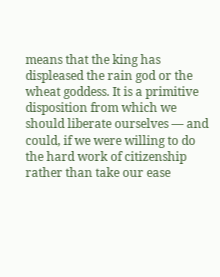means that the king has displeased the rain god or the wheat goddess. It is a primitive disposition from which we should liberate ourselves — and could, if we were willing to do the hard work of citizenship rather than take our ease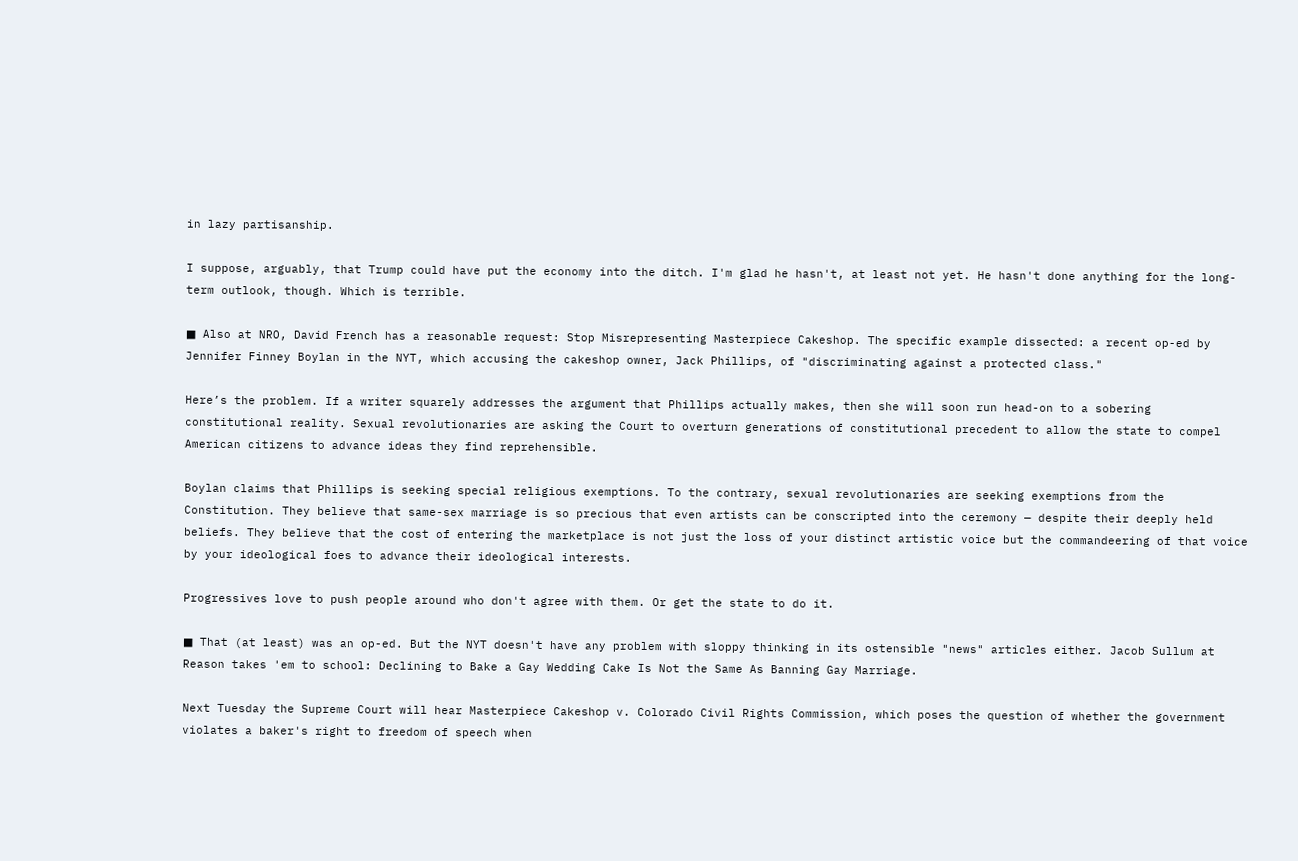in lazy partisanship.

I suppose, arguably, that Trump could have put the economy into the ditch. I'm glad he hasn't, at least not yet. He hasn't done anything for the long-term outlook, though. Which is terrible.

■ Also at NRO, David French has a reasonable request: Stop Misrepresenting Masterpiece Cakeshop. The specific example dissected: a recent op-ed by Jennifer Finney Boylan in the NYT, which accusing the cakeshop owner, Jack Phillips, of "discriminating against a protected class."

Here’s the problem. If a writer squarely addresses the argument that Phillips actually makes, then she will soon run head-on to a sobering constitutional reality. Sexual revolutionaries are asking the Court to overturn generations of constitutional precedent to allow the state to compel American citizens to advance ideas they find reprehensible.

Boylan claims that Phillips is seeking special religious exemptions. To the contrary, sexual revolutionaries are seeking exemptions from the Constitution. They believe that same-sex marriage is so precious that even artists can be conscripted into the ceremony — despite their deeply held beliefs. They believe that the cost of entering the marketplace is not just the loss of your distinct artistic voice but the commandeering of that voice by your ideological foes to advance their ideological interests.

Progressives love to push people around who don't agree with them. Or get the state to do it.

■ That (at least) was an op-ed. But the NYT doesn't have any problem with sloppy thinking in its ostensible "news" articles either. Jacob Sullum at Reason takes 'em to school: Declining to Bake a Gay Wedding Cake Is Not the Same As Banning Gay Marriage.

Next Tuesday the Supreme Court will hear Masterpiece Cakeshop v. Colorado Civil Rights Commission, which poses the question of whether the government violates a baker's right to freedom of speech when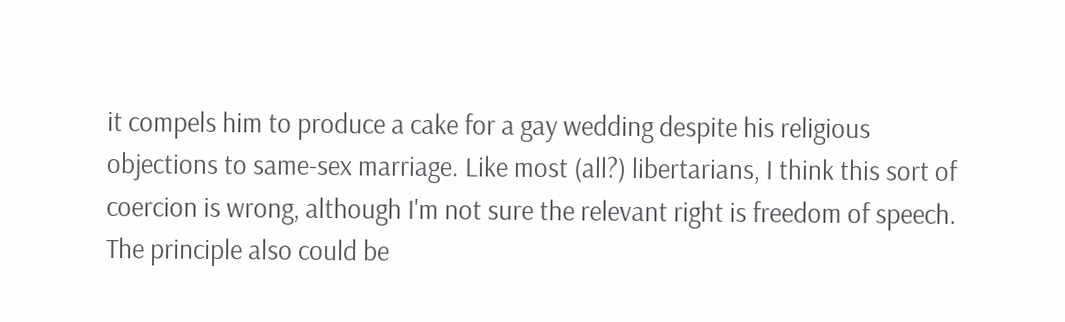it compels him to produce a cake for a gay wedding despite his religious objections to same-sex marriage. Like most (all?) libertarians, I think this sort of coercion is wrong, although I'm not sure the relevant right is freedom of speech. The principle also could be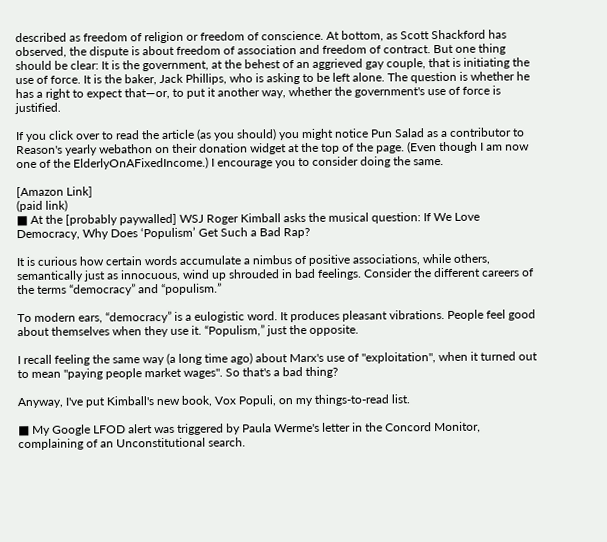described as freedom of religion or freedom of conscience. At bottom, as Scott Shackford has observed, the dispute is about freedom of association and freedom of contract. But one thing should be clear: It is the government, at the behest of an aggrieved gay couple, that is initiating the use of force. It is the baker, Jack Phillips, who is asking to be left alone. The question is whether he has a right to expect that—or, to put it another way, whether the government's use of force is justified.

If you click over to read the article (as you should) you might notice Pun Salad as a contributor to Reason's yearly webathon on their donation widget at the top of the page. (Even though I am now one of the ElderlyOnAFixedIncome.) I encourage you to consider doing the same.

[Amazon Link]
(paid link)
■ At the [probably paywalled] WSJ Roger Kimball asks the musical question: If We Love Democracy, Why Does ‘Populism’ Get Such a Bad Rap?

It is curious how certain words accumulate a nimbus of positive associations, while others, semantically just as innocuous, wind up shrouded in bad feelings. Consider the different careers of the terms “democracy” and “populism.”

To modern ears, “democracy” is a eulogistic word. It produces pleasant vibrations. People feel good about themselves when they use it. “Populism,” just the opposite.

I recall feeling the same way (a long time ago) about Marx's use of "exploitation", when it turned out to mean "paying people market wages". So that's a bad thing?

Anyway, I've put Kimball's new book, Vox Populi, on my things-to-read list.

■ My Google LFOD alert was triggered by Paula Werme's letter in the Concord Monitor, complaining of an Unconstitutional search.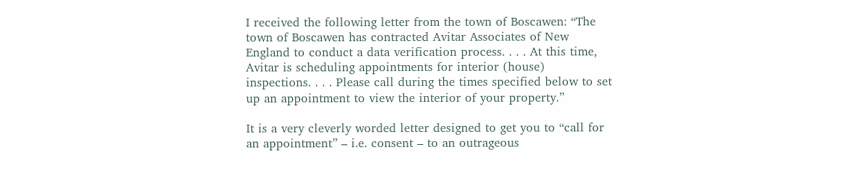I received the following letter from the town of Boscawen: “The town of Boscawen has contracted Avitar Associates of New England to conduct a data verification process. . . . At this time, Avitar is scheduling appointments for interior (house) inspections. . . . Please call during the times specified below to set up an appointment to view the interior of your property.”

It is a very cleverly worded letter designed to get you to “call for an appointment” – i.e. consent – to an outrageous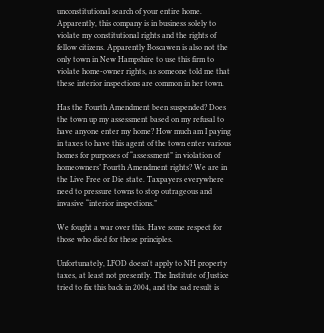unconstitutional search of your entire home. Apparently, this company is in business solely to violate my constitutional rights and the rights of fellow citizens. Apparently Boscawen is also not the only town in New Hampshire to use this firm to violate home-owner rights, as someone told me that these interior inspections are common in her town.

Has the Fourth Amendment been suspended? Does the town up my assessment based on my refusal to have anyone enter my home? How much am I paying in taxes to have this agent of the town enter various homes for purposes of “assessment” in violation of homeowners’ Fourth Amendment rights? We are in the Live Free or Die state. Taxpayers everywhere need to pressure towns to stop outrageous and invasive “interior inspections.”

We fought a war over this. Have some respect for those who died for these principles.

Unfortunately, LFOD doesn't apply to NH property taxes, at least not presently. The Institute of Justice tried to fix this back in 2004, and the sad result is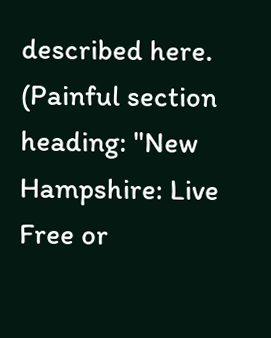described here. (Painful section heading: "New Hampshire: Live Free or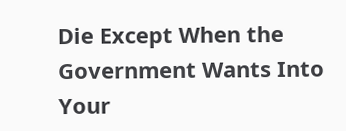Die Except When the Government Wants Into Your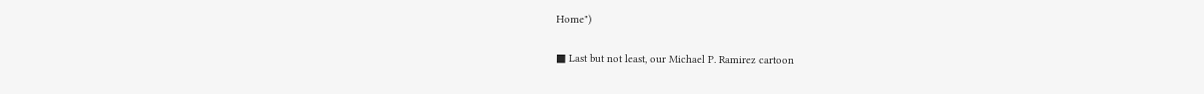Home")

■ Last but not least, our Michael P. Ramirez cartoon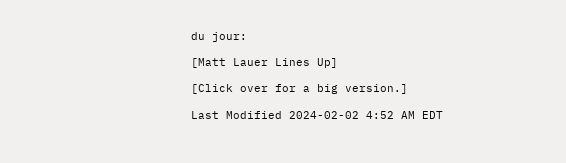du jour:

[Matt Lauer Lines Up]

[Click over for a big version.]

Last Modified 2024-02-02 4:52 AM EDT